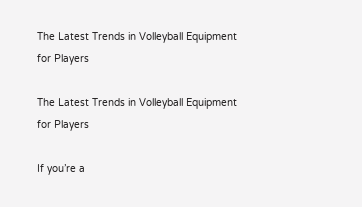The Latest Trends in Volleyball Equipment for Players

The Latest Trends in Volleyball Equipment for Players

If you’re a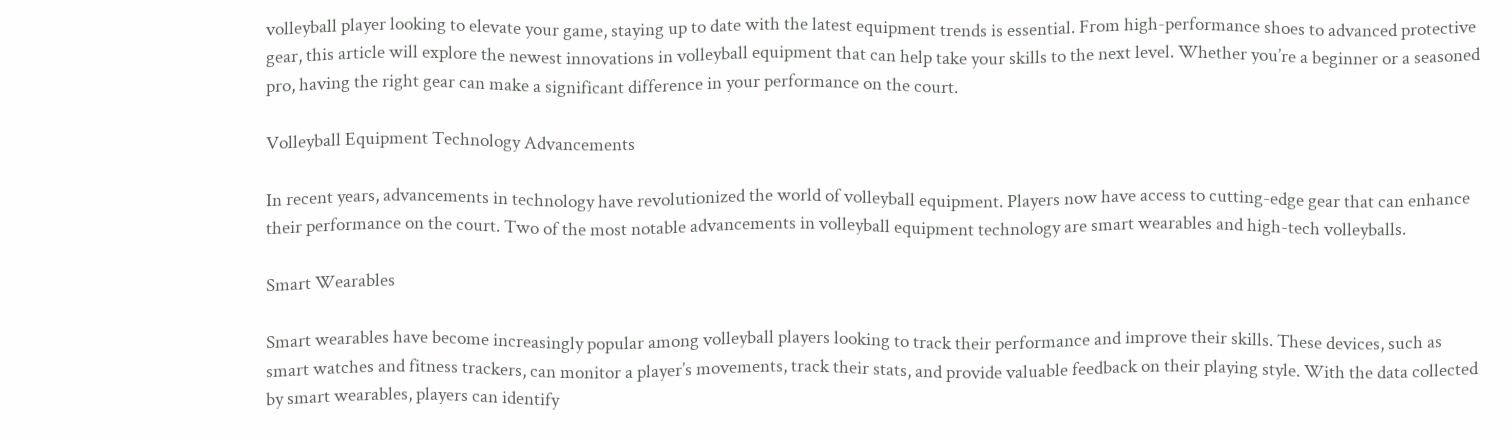volleyball player looking to elevate your game, staying up to date with the latest equipment trends is essential. From high-performance shoes to advanced protective gear, this article will explore the newest innovations in volleyball equipment that can help take your skills to the next level. Whether you’re a beginner or a seasoned pro, having the right gear can make a significant difference in your performance on the court.

Volleyball Equipment Technology Advancements

In recent years, advancements in technology have revolutionized the world of volleyball equipment. Players now have access to cutting-edge gear that can enhance their performance on the court. Two of the most notable advancements in volleyball equipment technology are smart wearables and high-tech volleyballs.

Smart Wearables

Smart wearables have become increasingly popular among volleyball players looking to track their performance and improve their skills. These devices, such as smart watches and fitness trackers, can monitor a player’s movements, track their stats, and provide valuable feedback on their playing style. With the data collected by smart wearables, players can identify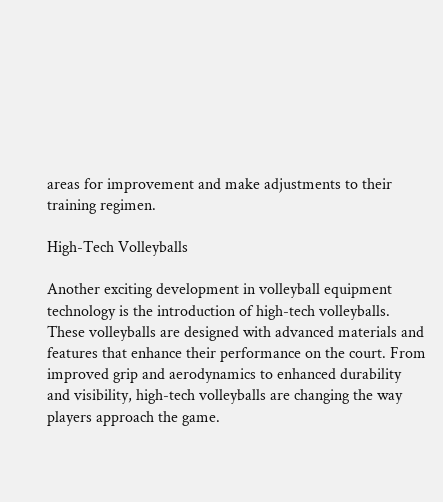areas for improvement and make adjustments to their training regimen.

High-Tech Volleyballs

Another exciting development in volleyball equipment technology is the introduction of high-tech volleyballs. These volleyballs are designed with advanced materials and features that enhance their performance on the court. From improved grip and aerodynamics to enhanced durability and visibility, high-tech volleyballs are changing the way players approach the game.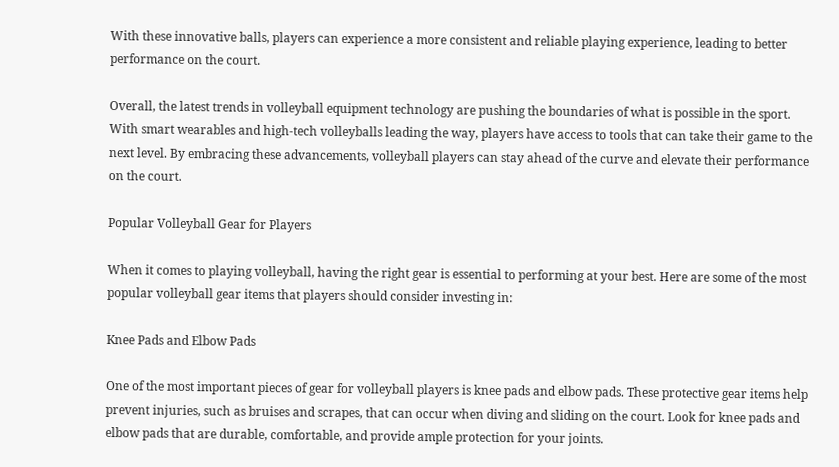With these innovative balls, players can experience a more consistent and reliable playing experience, leading to better performance on the court.

Overall, the latest trends in volleyball equipment technology are pushing the boundaries of what is possible in the sport. With smart wearables and high-tech volleyballs leading the way, players have access to tools that can take their game to the next level. By embracing these advancements, volleyball players can stay ahead of the curve and elevate their performance on the court.

Popular Volleyball Gear for Players

When it comes to playing volleyball, having the right gear is essential to performing at your best. Here are some of the most popular volleyball gear items that players should consider investing in:

Knee Pads and Elbow Pads

One of the most important pieces of gear for volleyball players is knee pads and elbow pads. These protective gear items help prevent injuries, such as bruises and scrapes, that can occur when diving and sliding on the court. Look for knee pads and elbow pads that are durable, comfortable, and provide ample protection for your joints.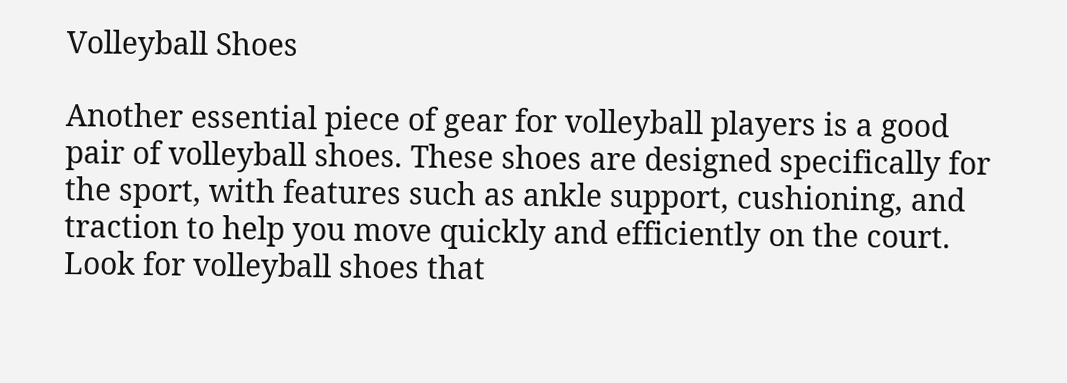Volleyball Shoes

Another essential piece of gear for volleyball players is a good pair of volleyball shoes. These shoes are designed specifically for the sport, with features such as ankle support, cushioning, and traction to help you move quickly and efficiently on the court. Look for volleyball shoes that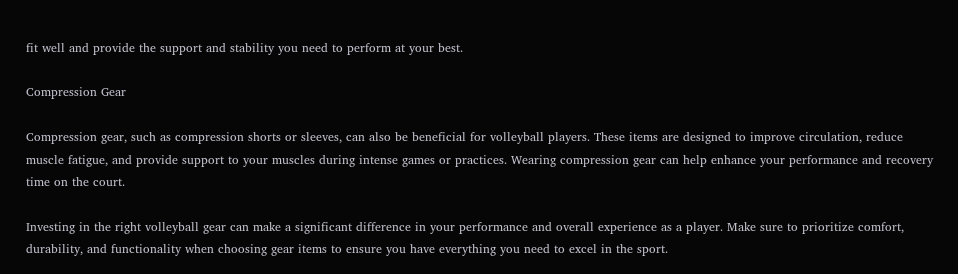fit well and provide the support and stability you need to perform at your best.

Compression Gear

Compression gear, such as compression shorts or sleeves, can also be beneficial for volleyball players. These items are designed to improve circulation, reduce muscle fatigue, and provide support to your muscles during intense games or practices. Wearing compression gear can help enhance your performance and recovery time on the court.

Investing in the right volleyball gear can make a significant difference in your performance and overall experience as a player. Make sure to prioritize comfort, durability, and functionality when choosing gear items to ensure you have everything you need to excel in the sport.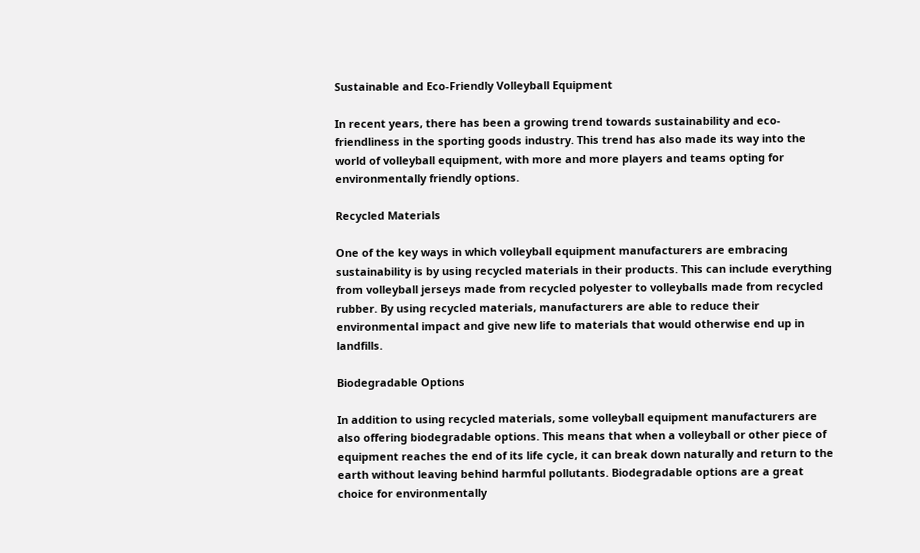Sustainable and Eco-Friendly Volleyball Equipment

In recent years, there has been a growing trend towards sustainability and eco-friendliness in the sporting goods industry. This trend has also made its way into the world of volleyball equipment, with more and more players and teams opting for environmentally friendly options.

Recycled Materials

One of the key ways in which volleyball equipment manufacturers are embracing sustainability is by using recycled materials in their products. This can include everything from volleyball jerseys made from recycled polyester to volleyballs made from recycled rubber. By using recycled materials, manufacturers are able to reduce their environmental impact and give new life to materials that would otherwise end up in landfills.

Biodegradable Options

In addition to using recycled materials, some volleyball equipment manufacturers are also offering biodegradable options. This means that when a volleyball or other piece of equipment reaches the end of its life cycle, it can break down naturally and return to the earth without leaving behind harmful pollutants. Biodegradable options are a great choice for environmentally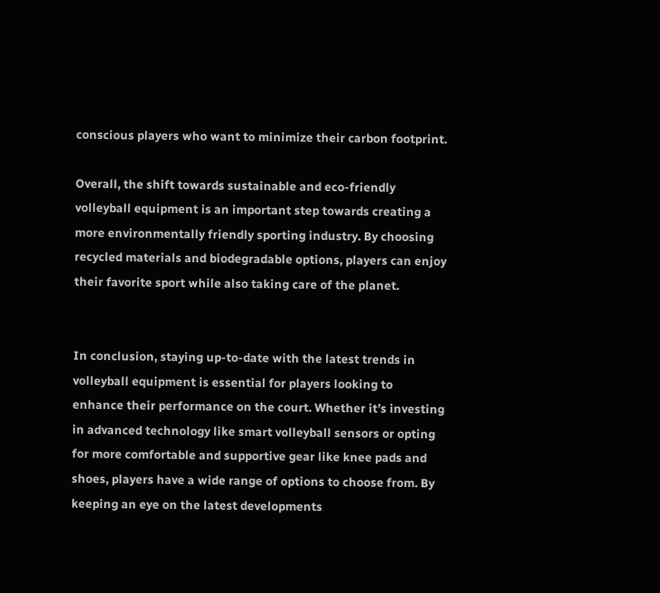conscious players who want to minimize their carbon footprint.

Overall, the shift towards sustainable and eco-friendly volleyball equipment is an important step towards creating a more environmentally friendly sporting industry. By choosing recycled materials and biodegradable options, players can enjoy their favorite sport while also taking care of the planet.


In conclusion, staying up-to-date with the latest trends in volleyball equipment is essential for players looking to enhance their performance on the court. Whether it’s investing in advanced technology like smart volleyball sensors or opting for more comfortable and supportive gear like knee pads and shoes, players have a wide range of options to choose from. By keeping an eye on the latest developments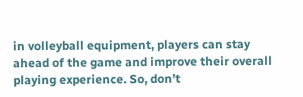in volleyball equipment, players can stay ahead of the game and improve their overall playing experience. So, don’t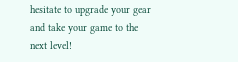hesitate to upgrade your gear and take your game to the next level!